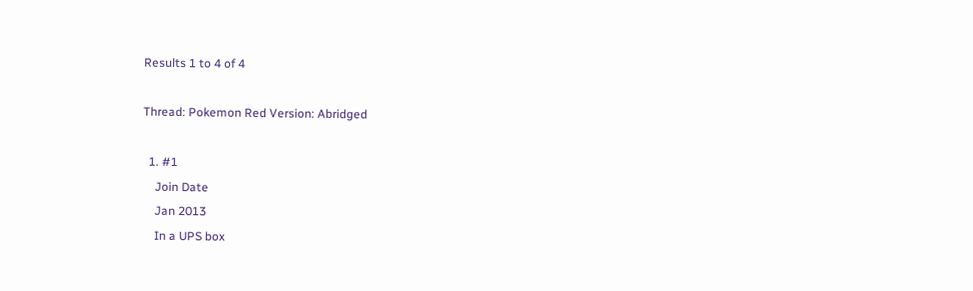Results 1 to 4 of 4

Thread: Pokemon Red Version: Abridged

  1. #1
    Join Date
    Jan 2013
    In a UPS box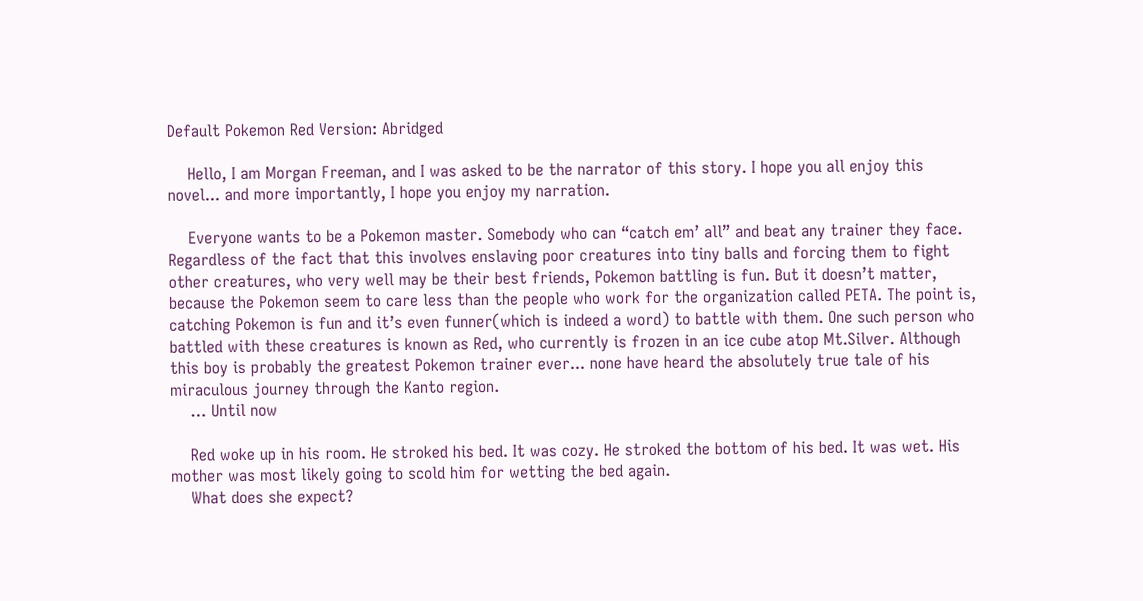Default Pokemon Red Version: Abridged

    Hello, I am Morgan Freeman, and I was asked to be the narrator of this story. I hope you all enjoy this novel... and more importantly, I hope you enjoy my narration.

    Everyone wants to be a Pokemon master. Somebody who can “catch em’ all” and beat any trainer they face. Regardless of the fact that this involves enslaving poor creatures into tiny balls and forcing them to fight other creatures, who very well may be their best friends, Pokemon battling is fun. But it doesn’t matter, because the Pokemon seem to care less than the people who work for the organization called PETA. The point is, catching Pokemon is fun and it’s even funner(which is indeed a word) to battle with them. One such person who battled with these creatures is known as Red, who currently is frozen in an ice cube atop Mt.Silver. Although this boy is probably the greatest Pokemon trainer ever... none have heard the absolutely true tale of his miraculous journey through the Kanto region.
    … Until now

    Red woke up in his room. He stroked his bed. It was cozy. He stroked the bottom of his bed. It was wet. His mother was most likely going to scold him for wetting the bed again.
    What does she expect?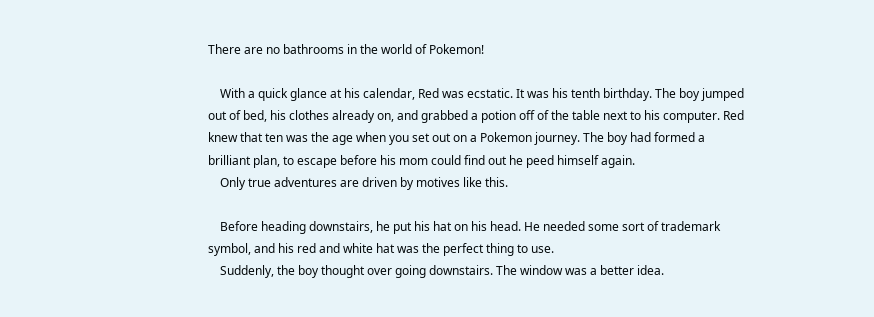There are no bathrooms in the world of Pokemon!

    With a quick glance at his calendar, Red was ecstatic. It was his tenth birthday. The boy jumped out of bed, his clothes already on, and grabbed a potion off of the table next to his computer. Red knew that ten was the age when you set out on a Pokemon journey. The boy had formed a brilliant plan, to escape before his mom could find out he peed himself again.
    Only true adventures are driven by motives like this.

    Before heading downstairs, he put his hat on his head. He needed some sort of trademark symbol, and his red and white hat was the perfect thing to use.
    Suddenly, the boy thought over going downstairs. The window was a better idea.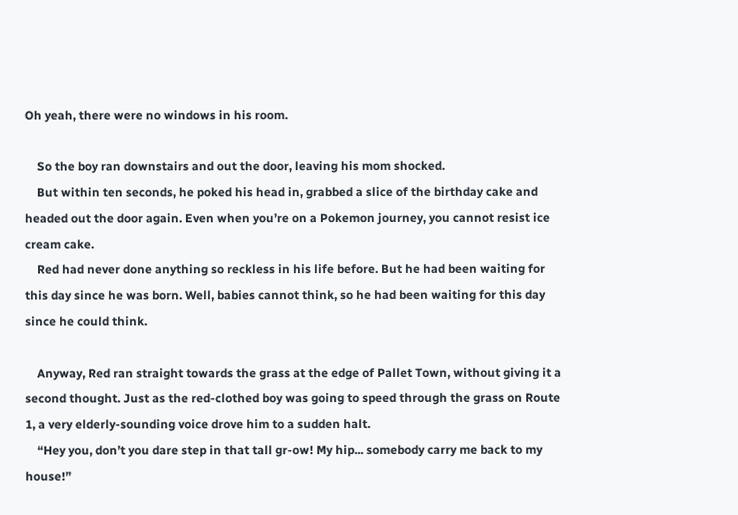Oh yeah, there were no windows in his room.

    So the boy ran downstairs and out the door, leaving his mom shocked.
    But within ten seconds, he poked his head in, grabbed a slice of the birthday cake and headed out the door again. Even when you’re on a Pokemon journey, you cannot resist ice cream cake.
    Red had never done anything so reckless in his life before. But he had been waiting for this day since he was born. Well, babies cannot think, so he had been waiting for this day since he could think.

    Anyway, Red ran straight towards the grass at the edge of Pallet Town, without giving it a second thought. Just as the red-clothed boy was going to speed through the grass on Route 1, a very elderly-sounding voice drove him to a sudden halt.
    “Hey you, don’t you dare step in that tall gr-ow! My hip... somebody carry me back to my house!”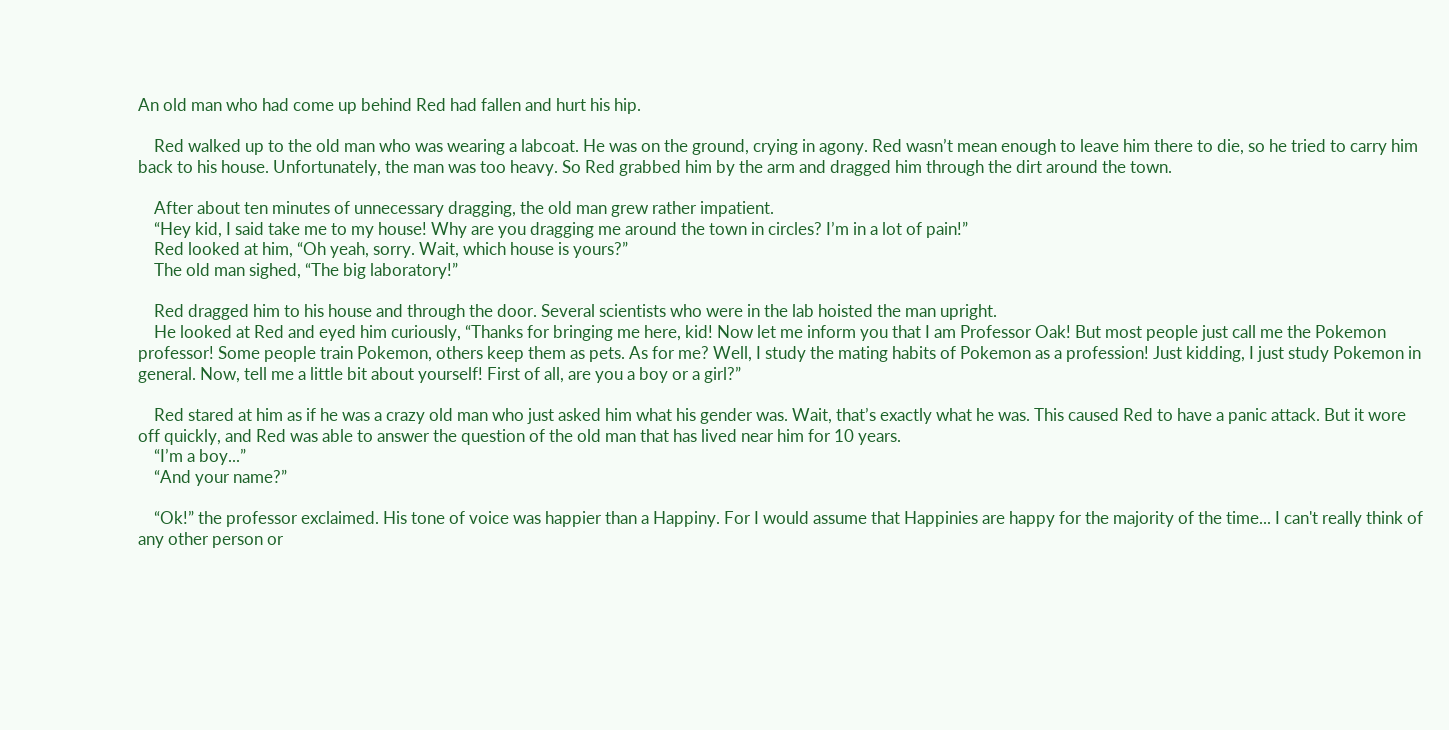An old man who had come up behind Red had fallen and hurt his hip.

    Red walked up to the old man who was wearing a labcoat. He was on the ground, crying in agony. Red wasn’t mean enough to leave him there to die, so he tried to carry him back to his house. Unfortunately, the man was too heavy. So Red grabbed him by the arm and dragged him through the dirt around the town.

    After about ten minutes of unnecessary dragging, the old man grew rather impatient.
    “Hey kid, I said take me to my house! Why are you dragging me around the town in circles? I’m in a lot of pain!”
    Red looked at him, “Oh yeah, sorry. Wait, which house is yours?”
    The old man sighed, “The big laboratory!”

    Red dragged him to his house and through the door. Several scientists who were in the lab hoisted the man upright.
    He looked at Red and eyed him curiously, “Thanks for bringing me here, kid! Now let me inform you that I am Professor Oak! But most people just call me the Pokemon professor! Some people train Pokemon, others keep them as pets. As for me? Well, I study the mating habits of Pokemon as a profession! Just kidding, I just study Pokemon in general. Now, tell me a little bit about yourself! First of all, are you a boy or a girl?”

    Red stared at him as if he was a crazy old man who just asked him what his gender was. Wait, that’s exactly what he was. This caused Red to have a panic attack. But it wore off quickly, and Red was able to answer the question of the old man that has lived near him for 10 years.
    “I’m a boy...”
    “And your name?”

    “Ok!” the professor exclaimed. His tone of voice was happier than a Happiny. For I would assume that Happinies are happy for the majority of the time... I can't really think of any other person or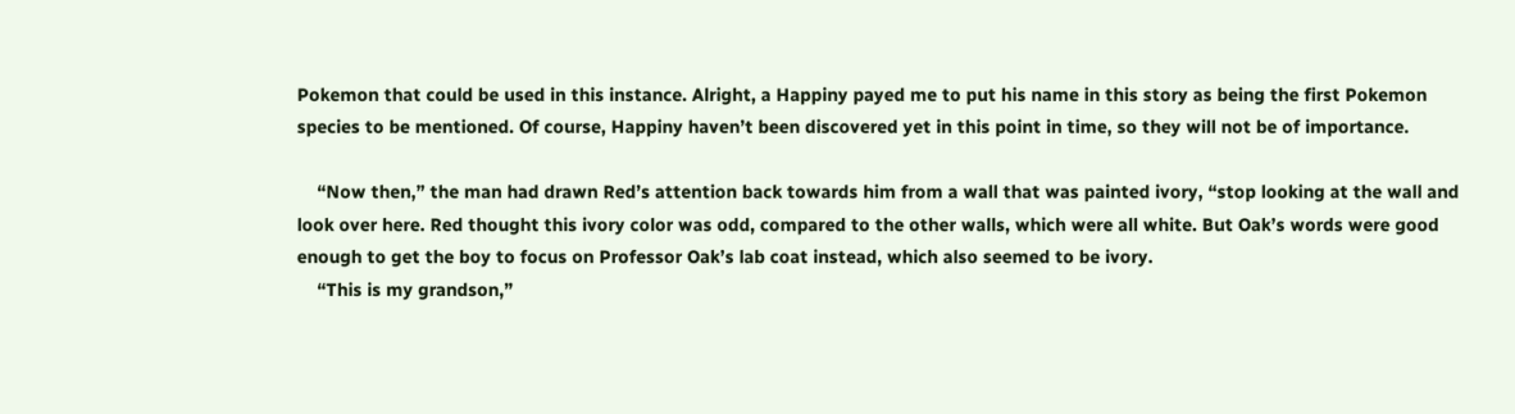Pokemon that could be used in this instance. Alright, a Happiny payed me to put his name in this story as being the first Pokemon species to be mentioned. Of course, Happiny haven’t been discovered yet in this point in time, so they will not be of importance.

    “Now then,” the man had drawn Red’s attention back towards him from a wall that was painted ivory, “stop looking at the wall and look over here. Red thought this ivory color was odd, compared to the other walls, which were all white. But Oak’s words were good enough to get the boy to focus on Professor Oak’s lab coat instead, which also seemed to be ivory.
    “This is my grandson,”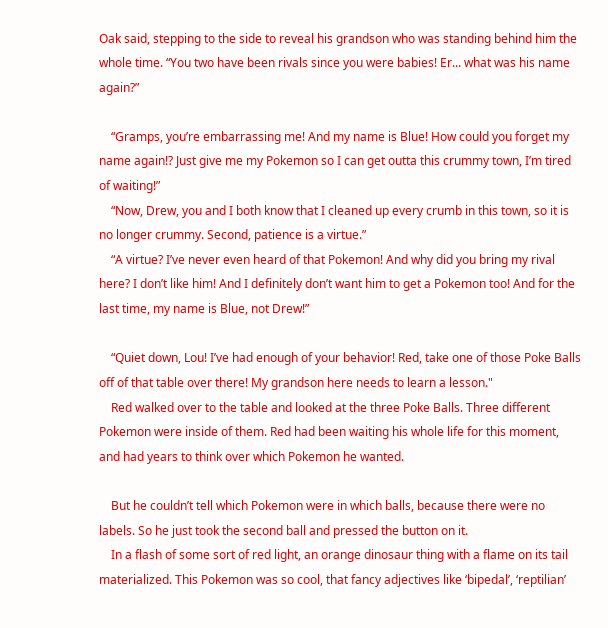Oak said, stepping to the side to reveal his grandson who was standing behind him the whole time. “You two have been rivals since you were babies! Er... what was his name again?”

    “Gramps, you’re embarrassing me! And my name is Blue! How could you forget my name again!? Just give me my Pokemon so I can get outta this crummy town, I’m tired of waiting!”
    “Now, Drew, you and I both know that I cleaned up every crumb in this town, so it is no longer crummy. Second, patience is a virtue.”
    “A virtue? I’ve never even heard of that Pokemon! And why did you bring my rival here? I don’t like him! And I definitely don’t want him to get a Pokemon too! And for the last time, my name is Blue, not Drew!”

    “Quiet down, Lou! I’ve had enough of your behavior! Red, take one of those Poke Balls off of that table over there! My grandson here needs to learn a lesson."
    Red walked over to the table and looked at the three Poke Balls. Three different Pokemon were inside of them. Red had been waiting his whole life for this moment, and had years to think over which Pokemon he wanted.

    But he couldn’t tell which Pokemon were in which balls, because there were no labels. So he just took the second ball and pressed the button on it.
    In a flash of some sort of red light, an orange dinosaur thing with a flame on its tail materialized. This Pokemon was so cool, that fancy adjectives like ‘bipedal’, ‘reptilian’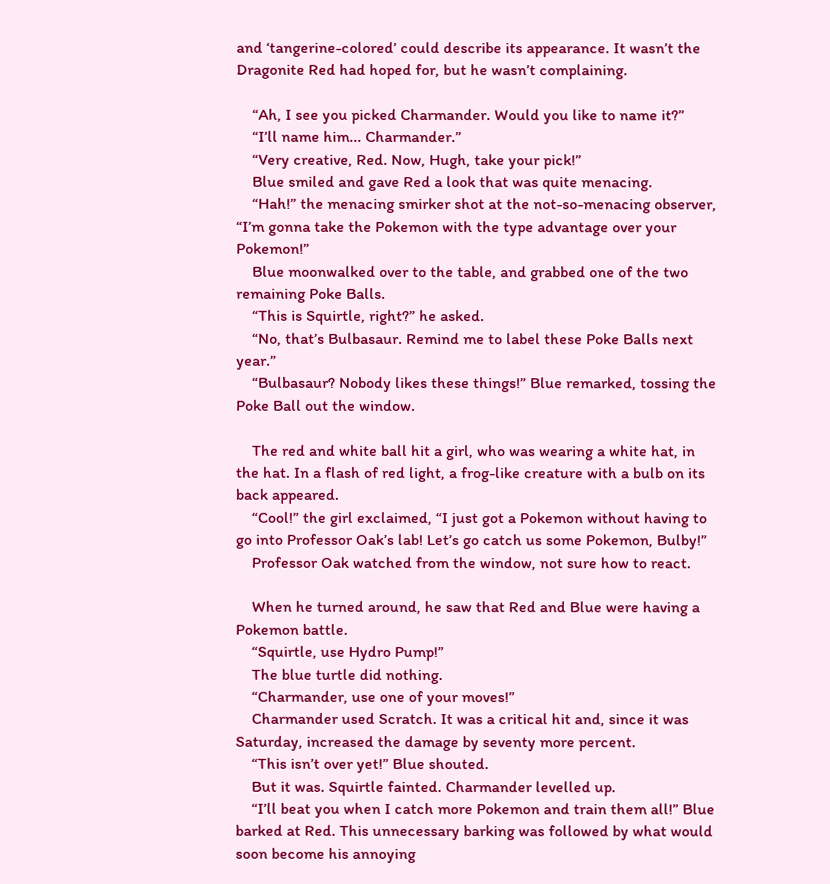and ‘tangerine-colored’ could describe its appearance. It wasn’t the Dragonite Red had hoped for, but he wasn’t complaining.

    “Ah, I see you picked Charmander. Would you like to name it?”
    “I’ll name him... Charmander.”
    “Very creative, Red. Now, Hugh, take your pick!”
    Blue smiled and gave Red a look that was quite menacing.
    “Hah!” the menacing smirker shot at the not-so-menacing observer, “I’m gonna take the Pokemon with the type advantage over your Pokemon!”
    Blue moonwalked over to the table, and grabbed one of the two remaining Poke Balls.
    “This is Squirtle, right?” he asked.
    “No, that’s Bulbasaur. Remind me to label these Poke Balls next year.”
    “Bulbasaur? Nobody likes these things!” Blue remarked, tossing the Poke Ball out the window.

    The red and white ball hit a girl, who was wearing a white hat, in the hat. In a flash of red light, a frog-like creature with a bulb on its back appeared.
    “Cool!” the girl exclaimed, “I just got a Pokemon without having to go into Professor Oak’s lab! Let’s go catch us some Pokemon, Bulby!”
    Professor Oak watched from the window, not sure how to react.

    When he turned around, he saw that Red and Blue were having a Pokemon battle.
    “Squirtle, use Hydro Pump!”
    The blue turtle did nothing.
    “Charmander, use one of your moves!”
    Charmander used Scratch. It was a critical hit and, since it was Saturday, increased the damage by seventy more percent.
    “This isn’t over yet!” Blue shouted.
    But it was. Squirtle fainted. Charmander levelled up.
    “I’ll beat you when I catch more Pokemon and train them all!” Blue barked at Red. This unnecessary barking was followed by what would soon become his annoying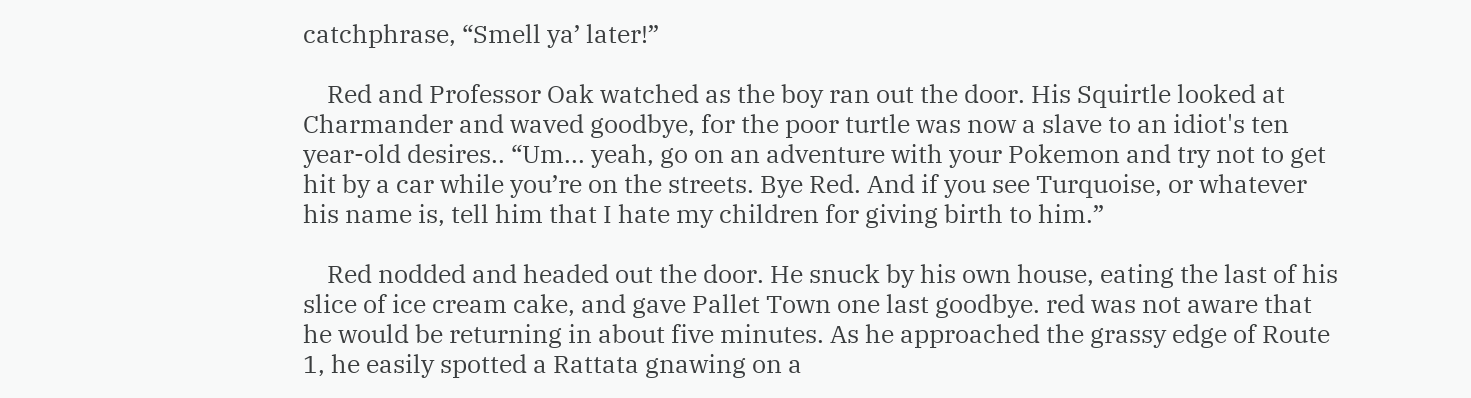catchphrase, “Smell ya’ later!”

    Red and Professor Oak watched as the boy ran out the door. His Squirtle looked at Charmander and waved goodbye, for the poor turtle was now a slave to an idiot's ten year-old desires.. “Um... yeah, go on an adventure with your Pokemon and try not to get hit by a car while you’re on the streets. Bye Red. And if you see Turquoise, or whatever his name is, tell him that I hate my children for giving birth to him.”

    Red nodded and headed out the door. He snuck by his own house, eating the last of his slice of ice cream cake, and gave Pallet Town one last goodbye. red was not aware that he would be returning in about five minutes. As he approached the grassy edge of Route 1, he easily spotted a Rattata gnawing on a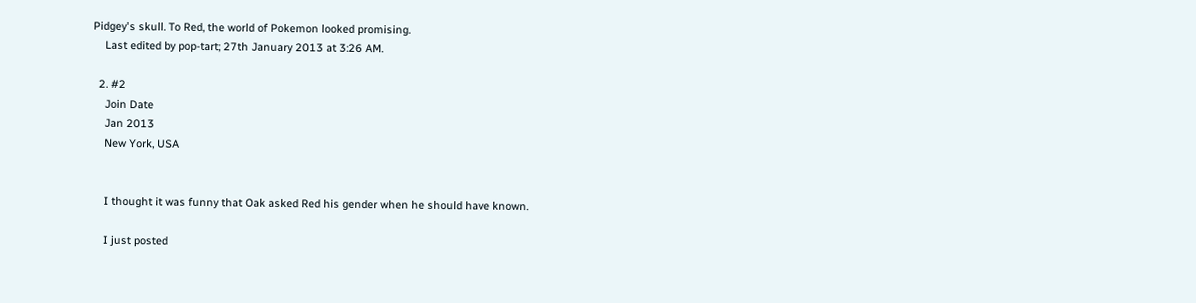Pidgey's skull. To Red, the world of Pokemon looked promising.
    Last edited by pop-tart; 27th January 2013 at 3:26 AM.

  2. #2
    Join Date
    Jan 2013
    New York, USA


    I thought it was funny that Oak asked Red his gender when he should have known.

    I just posted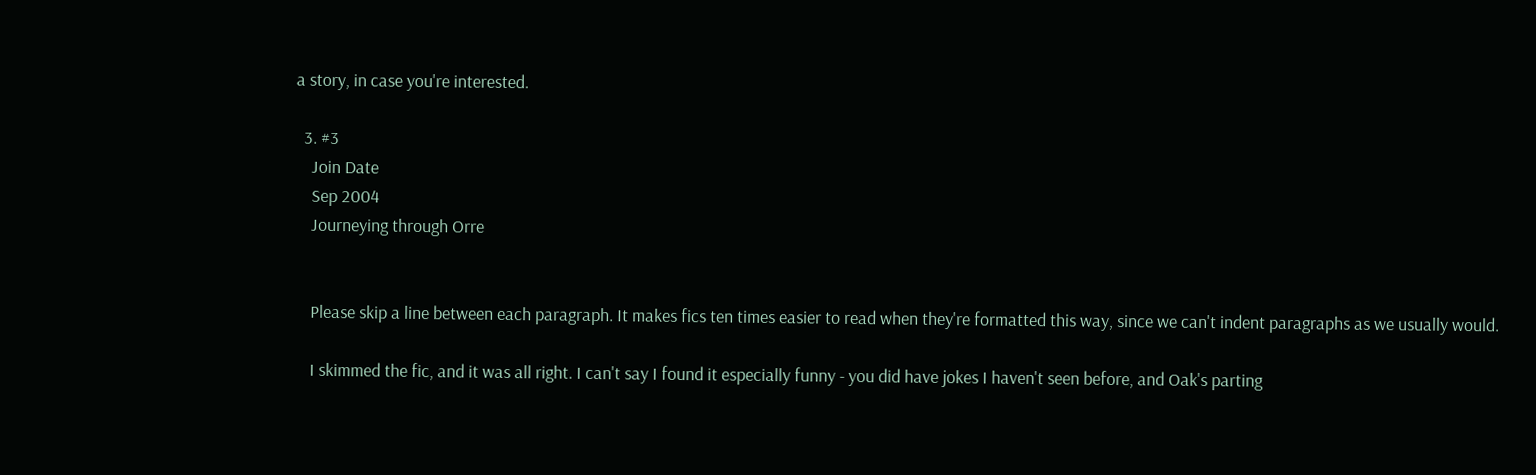a story, in case you're interested.

  3. #3
    Join Date
    Sep 2004
    Journeying through Orre


    Please skip a line between each paragraph. It makes fics ten times easier to read when they're formatted this way, since we can't indent paragraphs as we usually would.

    I skimmed the fic, and it was all right. I can't say I found it especially funny - you did have jokes I haven't seen before, and Oak's parting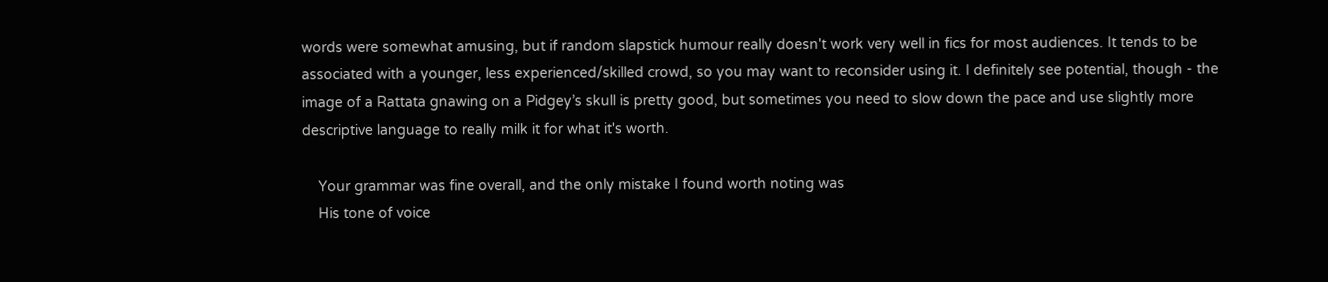words were somewhat amusing, but if random slapstick humour really doesn't work very well in fics for most audiences. It tends to be associated with a younger, less experienced/skilled crowd, so you may want to reconsider using it. I definitely see potential, though - the image of a Rattata gnawing on a Pidgey’s skull is pretty good, but sometimes you need to slow down the pace and use slightly more descriptive language to really milk it for what it's worth.

    Your grammar was fine overall, and the only mistake I found worth noting was
    His tone of voice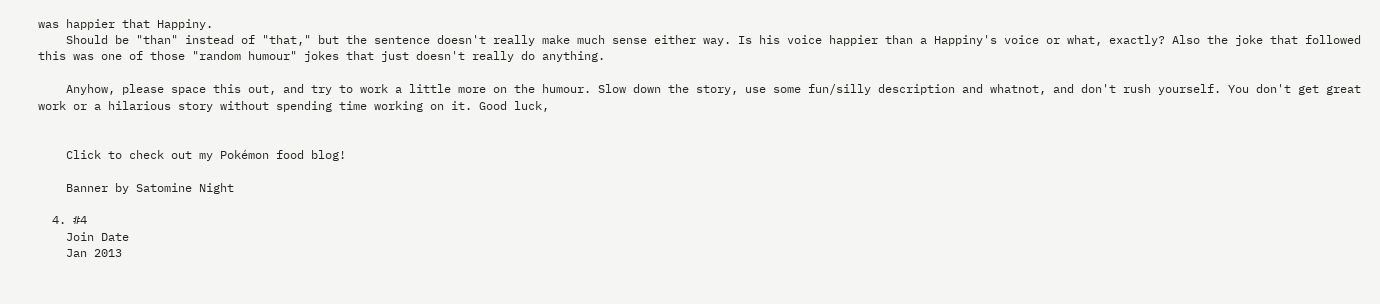was happier that Happiny.
    Should be "than" instead of "that," but the sentence doesn't really make much sense either way. Is his voice happier than a Happiny's voice or what, exactly? Also the joke that followed this was one of those "random humour" jokes that just doesn't really do anything.

    Anyhow, please space this out, and try to work a little more on the humour. Slow down the story, use some fun/silly description and whatnot, and don't rush yourself. You don't get great work or a hilarious story without spending time working on it. Good luck,


    Click to check out my Pokémon food blog!

    Banner by Satomine Night

  4. #4
    Join Date
    Jan 2013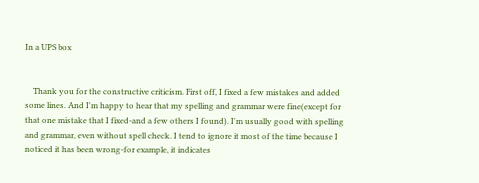In a UPS box


    Thank you for the constructive criticism. First off, I fixed a few mistakes and added some lines. And I'm happy to hear that my spelling and grammar were fine(except for that one mistake that I fixed-and a few others I found). I'm usually good with spelling and grammar, even without spell check. I tend to ignore it most of the time because I noticed it has been wrong-for example, it indicates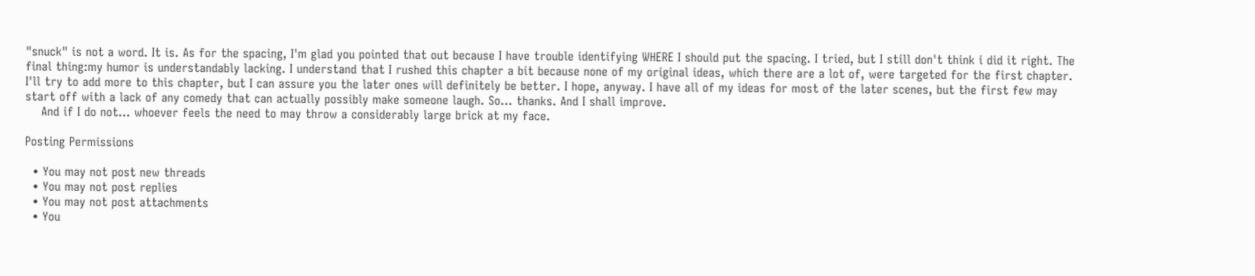"snuck" is not a word. It is. As for the spacing, I'm glad you pointed that out because I have trouble identifying WHERE I should put the spacing. I tried, but I still don't think i did it right. The final thing:my humor is understandably lacking. I understand that I rushed this chapter a bit because none of my original ideas, which there are a lot of, were targeted for the first chapter. I'll try to add more to this chapter, but I can assure you the later ones will definitely be better. I hope, anyway. I have all of my ideas for most of the later scenes, but the first few may start off with a lack of any comedy that can actually possibly make someone laugh. So... thanks. And I shall improve.
    And if I do not... whoever feels the need to may throw a considerably large brick at my face.

Posting Permissions

  • You may not post new threads
  • You may not post replies
  • You may not post attachments
  • You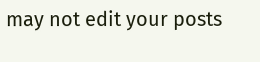may not edit your posts